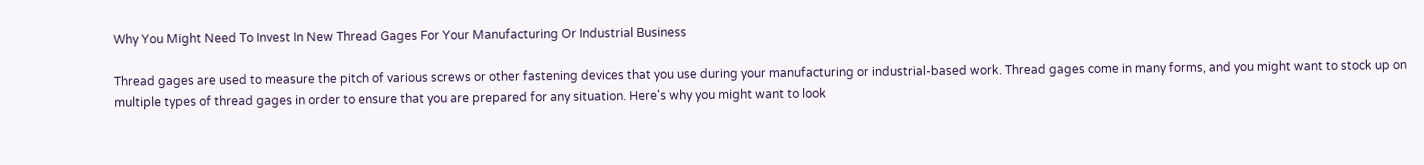Why You Might Need To Invest In New Thread Gages For Your Manufacturing Or Industrial Business

Thread gages are used to measure the pitch of various screws or other fastening devices that you use during your manufacturing or industrial-based work. Thread gages come in many forms, and you might want to stock up on multiple types of thread gages in order to ensure that you are prepared for any situation. Here's why you might want to look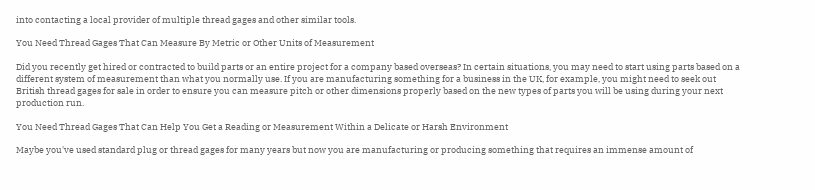into contacting a local provider of multiple thread gages and other similar tools.

You Need Thread Gages That Can Measure By Metric or Other Units of Measurement

Did you recently get hired or contracted to build parts or an entire project for a company based overseas? In certain situations, you may need to start using parts based on a different system of measurement than what you normally use. If you are manufacturing something for a business in the UK, for example, you might need to seek out British thread gages for sale in order to ensure you can measure pitch or other dimensions properly based on the new types of parts you will be using during your next production run.

You Need Thread Gages That Can Help You Get a Reading or Measurement Within a Delicate or Harsh Environment

Maybe you've used standard plug or thread gages for many years but now you are manufacturing or producing something that requires an immense amount of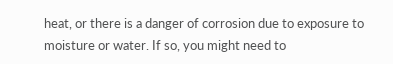heat, or there is a danger of corrosion due to exposure to moisture or water. If so, you might need to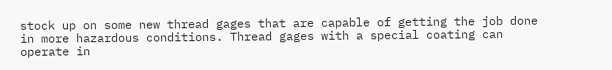stock up on some new thread gages that are capable of getting the job done in more hazardous conditions. Thread gages with a special coating can operate in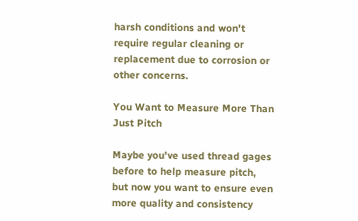harsh conditions and won't require regular cleaning or replacement due to corrosion or other concerns.

You Want to Measure More Than Just Pitch

Maybe you've used thread gages before to help measure pitch, but now you want to ensure even more quality and consistency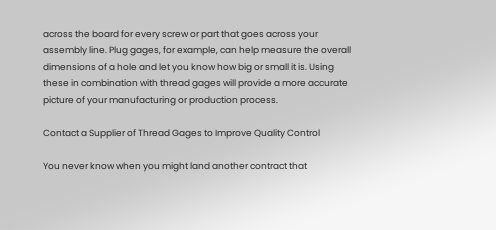across the board for every screw or part that goes across your assembly line. Plug gages, for example, can help measure the overall dimensions of a hole and let you know how big or small it is. Using these in combination with thread gages will provide a more accurate picture of your manufacturing or production process.

Contact a Supplier of Thread Gages to Improve Quality Control

You never know when you might land another contract that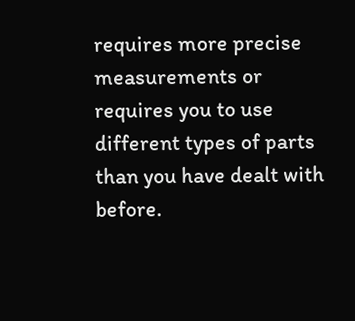requires more precise measurements or requires you to use different types of parts than you have dealt with before.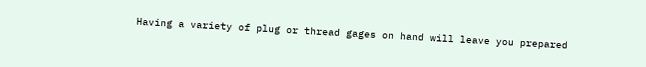Having a variety of plug or thread gages on hand will leave you prepared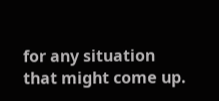for any situation that might come up.